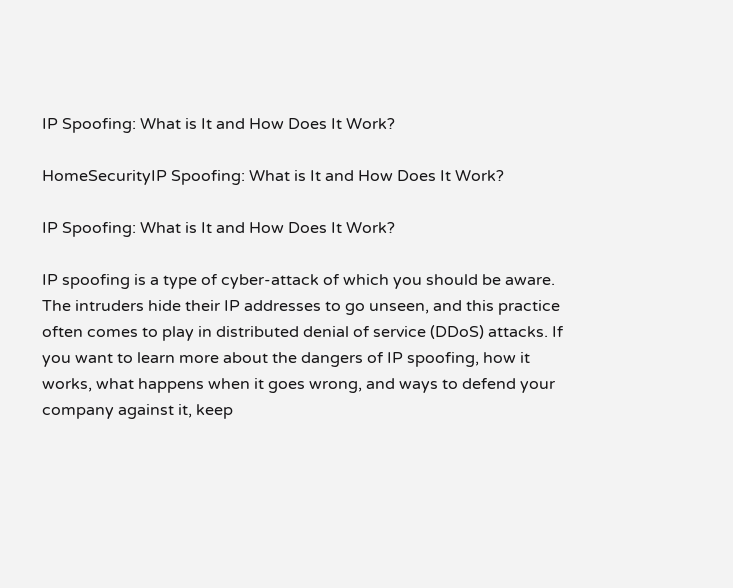IP Spoofing: What is It and How Does It Work?

HomeSecurityIP Spoofing: What is It and How Does It Work?

IP Spoofing: What is It and How Does It Work?

IP spoofing is a type of cyber-attack of which you should be aware. The intruders hide their IP addresses to go unseen, and this practice often comes to play in distributed denial of service (DDoS) attacks. If you want to learn more about the dangers of IP spoofing, how it works, what happens when it goes wrong, and ways to defend your company against it, keep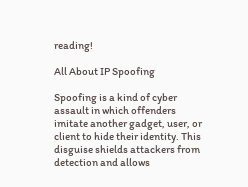reading!

All About IP Spoofing

Spoofing is a kind of cyber assault in which offenders imitate another gadget, user, or client to hide their identity. This disguise shields attackers from detection and allows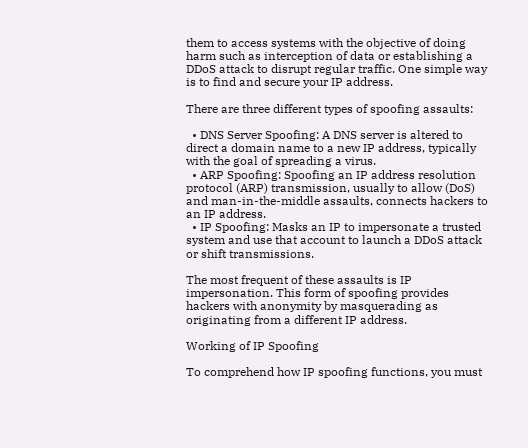them to access systems with the objective of doing harm such as interception of data or establishing a DDoS attack to disrupt regular traffic. One simple way is to find and secure your IP address.

There are three different types of spoofing assaults:

  • DNS Server Spoofing: A DNS server is altered to direct a domain name to a new IP address, typically with the goal of spreading a virus.
  • ARP Spoofing: Spoofing an IP address resolution protocol (ARP) transmission, usually to allow (DoS) and man-in-the-middle assaults, connects hackers to an IP address.
  • IP Spoofing: Masks an IP to impersonate a trusted system and use that account to launch a DDoS attack or shift transmissions.

The most frequent of these assaults is IP impersonation. This form of spoofing provides hackers with anonymity by masquerading as originating from a different IP address.

Working of IP Spoofing

To comprehend how IP spoofing functions, you must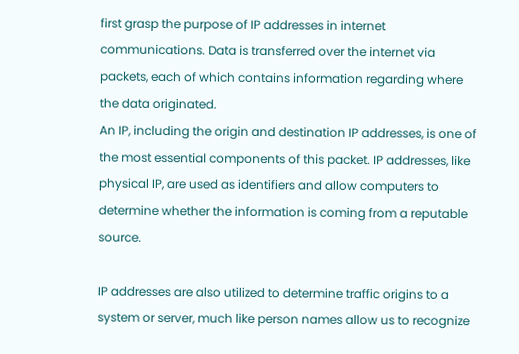first grasp the purpose of IP addresses in internet communications. Data is transferred over the internet via packets, each of which contains information regarding where the data originated.
An IP, including the origin and destination IP addresses, is one of the most essential components of this packet. IP addresses, like physical IP, are used as identifiers and allow computers to determine whether the information is coming from a reputable source.

IP addresses are also utilized to determine traffic origins to a system or server, much like person names allow us to recognize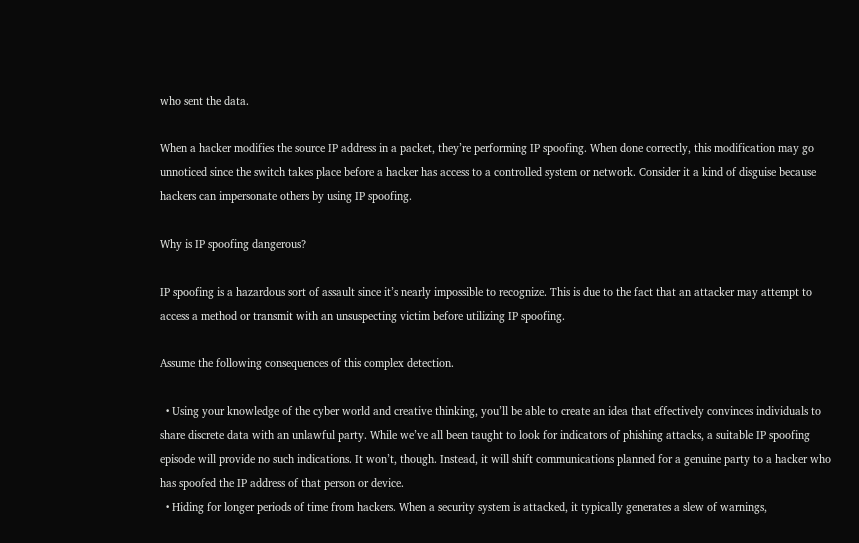who sent the data.

When a hacker modifies the source IP address in a packet, they’re performing IP spoofing. When done correctly, this modification may go unnoticed since the switch takes place before a hacker has access to a controlled system or network. Consider it a kind of disguise because hackers can impersonate others by using IP spoofing.

Why is IP spoofing dangerous?

IP spoofing is a hazardous sort of assault since it’s nearly impossible to recognize. This is due to the fact that an attacker may attempt to access a method or transmit with an unsuspecting victim before utilizing IP spoofing.

Assume the following consequences of this complex detection.

  • Using your knowledge of the cyber world and creative thinking, you’ll be able to create an idea that effectively convinces individuals to share discrete data with an unlawful party. While we’ve all been taught to look for indicators of phishing attacks, a suitable IP spoofing episode will provide no such indications. It won’t, though. Instead, it will shift communications planned for a genuine party to a hacker who has spoofed the IP address of that person or device.
  • Hiding for longer periods of time from hackers. When a security system is attacked, it typically generates a slew of warnings,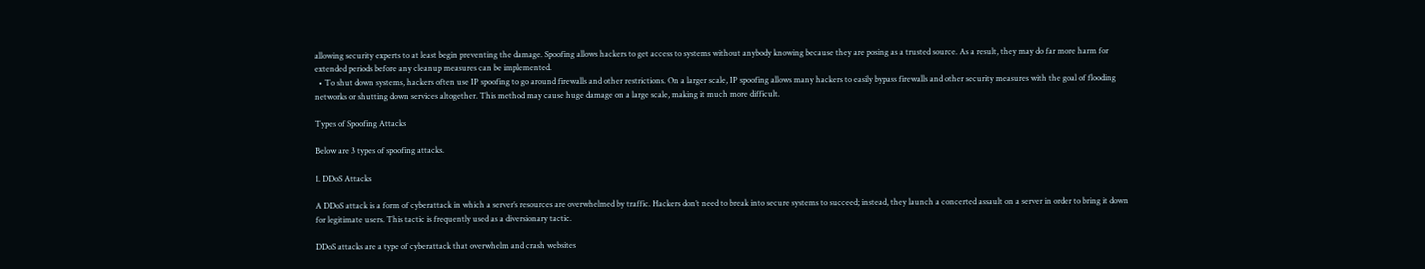allowing security experts to at least begin preventing the damage. Spoofing allows hackers to get access to systems without anybody knowing because they are posing as a trusted source. As a result, they may do far more harm for extended periods before any cleanup measures can be implemented.
  • To shut down systems, hackers often use IP spoofing to go around firewalls and other restrictions. On a larger scale, IP spoofing allows many hackers to easily bypass firewalls and other security measures with the goal of flooding networks or shutting down services altogether. This method may cause huge damage on a large scale, making it much more difficult.

Types of Spoofing Attacks

Below are 3 types of spoofing attacks.

1. DDoS Attacks

A DDoS attack is a form of cyberattack in which a server’s resources are overwhelmed by traffic. Hackers don’t need to break into secure systems to succeed; instead, they launch a concerted assault on a server in order to bring it down for legitimate users. This tactic is frequently used as a diversionary tactic.

DDoS attacks are a type of cyberattack that overwhelm and crash websites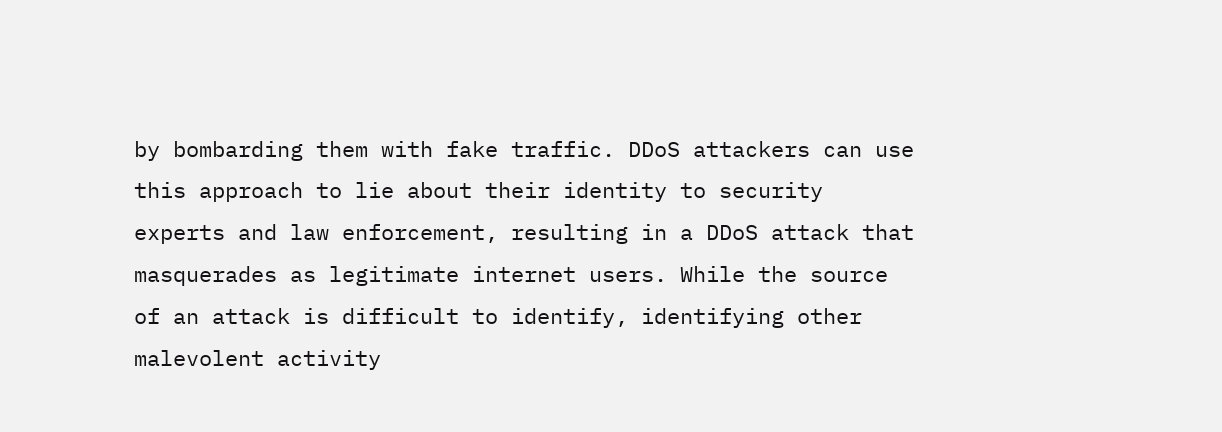by bombarding them with fake traffic. DDoS attackers can use this approach to lie about their identity to security experts and law enforcement, resulting in a DDoS attack that masquerades as legitimate internet users. While the source of an attack is difficult to identify, identifying other malevolent activity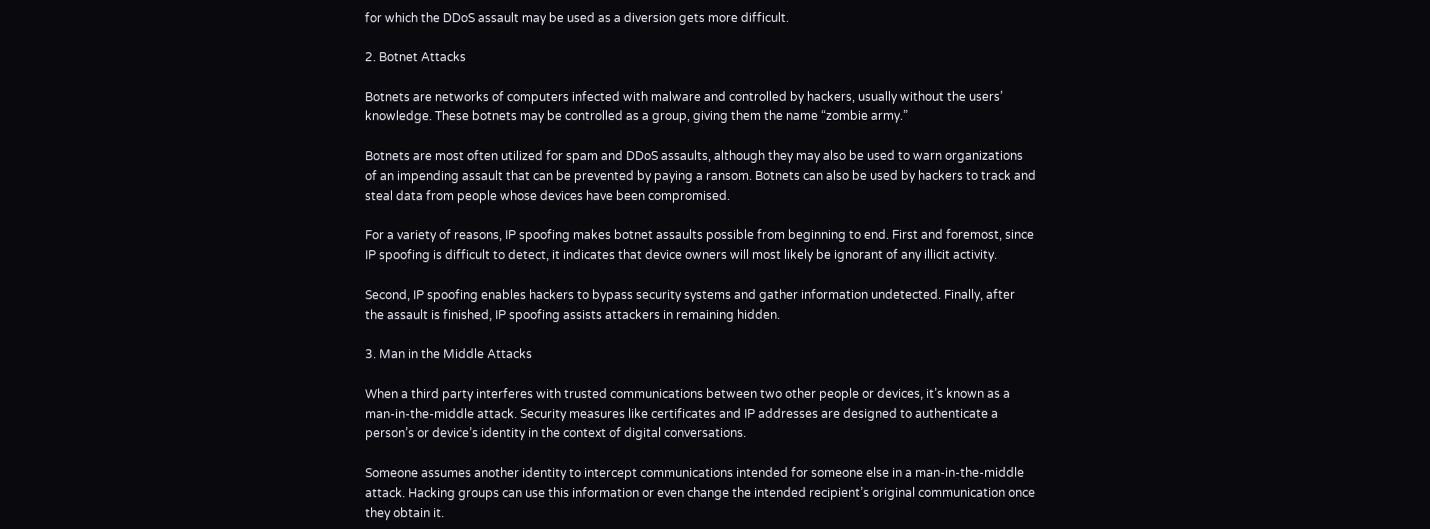for which the DDoS assault may be used as a diversion gets more difficult.

2. Botnet Attacks

Botnets are networks of computers infected with malware and controlled by hackers, usually without the users’ knowledge. These botnets may be controlled as a group, giving them the name “zombie army.”

Botnets are most often utilized for spam and DDoS assaults, although they may also be used to warn organizations of an impending assault that can be prevented by paying a ransom. Botnets can also be used by hackers to track and steal data from people whose devices have been compromised.

For a variety of reasons, IP spoofing makes botnet assaults possible from beginning to end. First and foremost, since IP spoofing is difficult to detect, it indicates that device owners will most likely be ignorant of any illicit activity.

Second, IP spoofing enables hackers to bypass security systems and gather information undetected. Finally, after the assault is finished, IP spoofing assists attackers in remaining hidden.

3. Man in the Middle Attacks

When a third party interferes with trusted communications between two other people or devices, it’s known as a man-in-the-middle attack. Security measures like certificates and IP addresses are designed to authenticate a person’s or device’s identity in the context of digital conversations.

Someone assumes another identity to intercept communications intended for someone else in a man-in-the-middle attack. Hacking groups can use this information or even change the intended recipient’s original communication once they obtain it.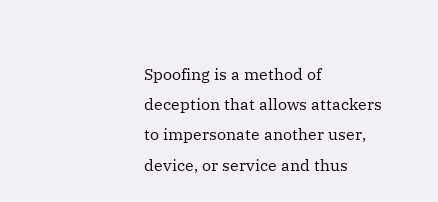Spoofing is a method of deception that allows attackers to impersonate another user, device, or service and thus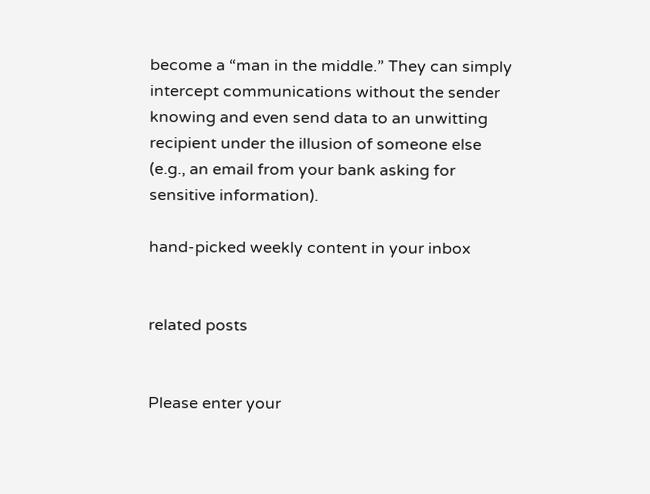become a “man in the middle.” They can simply intercept communications without the sender knowing and even send data to an unwitting recipient under the illusion of someone else (e.g., an email from your bank asking for sensitive information).

hand-picked weekly content in your inbox


related posts


Please enter your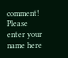comment!
Please enter your name here